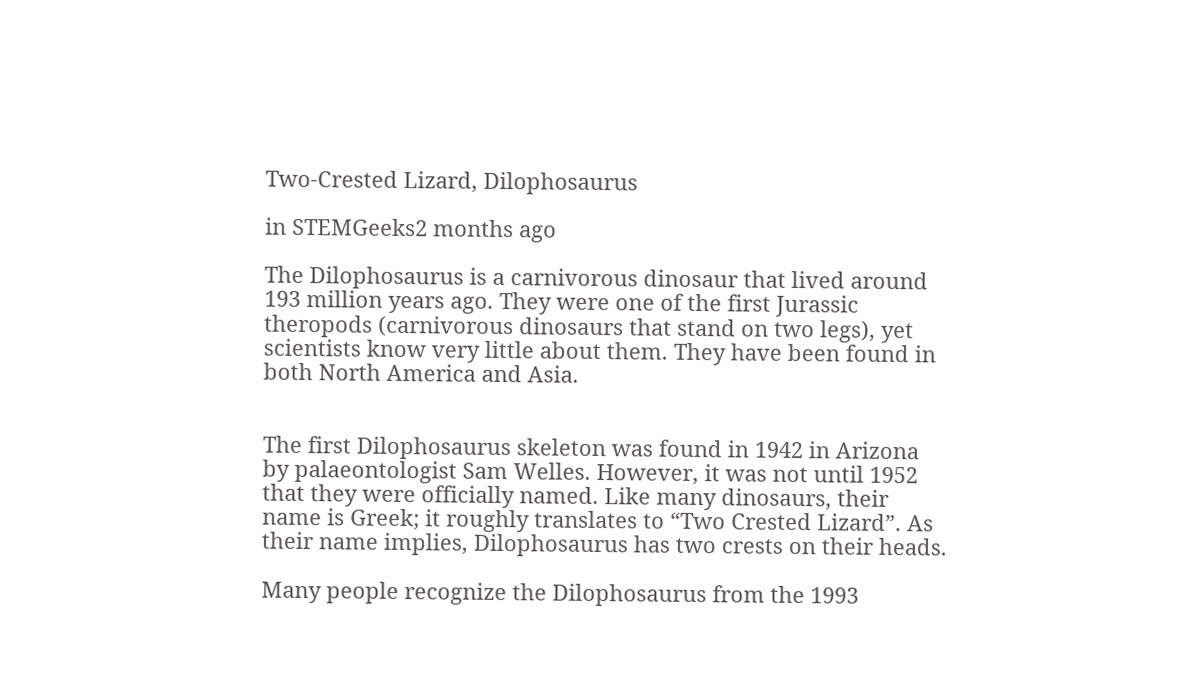Two-Crested Lizard, Dilophosaurus

in STEMGeeks2 months ago

The Dilophosaurus is a carnivorous dinosaur that lived around 193 million years ago. They were one of the first Jurassic theropods (carnivorous dinosaurs that stand on two legs), yet scientists know very little about them. They have been found in both North America and Asia.


The first Dilophosaurus skeleton was found in 1942 in Arizona by palaeontologist Sam Welles. However, it was not until 1952 that they were officially named. Like many dinosaurs, their name is Greek; it roughly translates to “Two Crested Lizard”. As their name implies, Dilophosaurus has two crests on their heads.

Many people recognize the Dilophosaurus from the 1993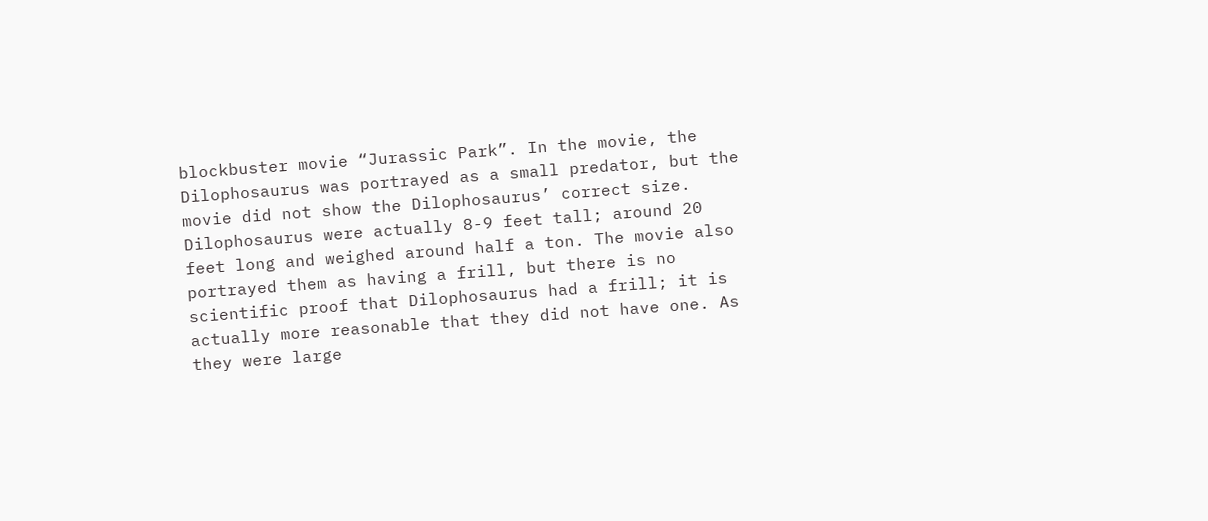blockbuster movie “Jurassic Park”. In the movie, the Dilophosaurus was portrayed as a small predator, but the movie did not show the Dilophosaurus’ correct size. Dilophosaurus were actually 8-9 feet tall; around 20 feet long and weighed around half a ton. The movie also portrayed them as having a frill, but there is no scientific proof that Dilophosaurus had a frill; it is actually more reasonable that they did not have one. As they were large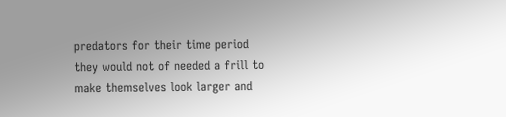predators for their time period they would not of needed a frill to make themselves look larger and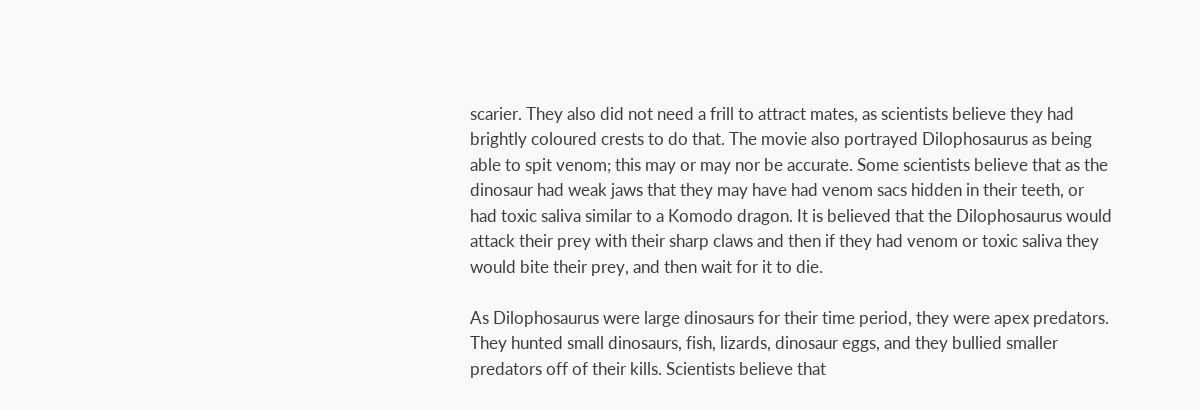scarier. They also did not need a frill to attract mates, as scientists believe they had brightly coloured crests to do that. The movie also portrayed Dilophosaurus as being able to spit venom; this may or may nor be accurate. Some scientists believe that as the dinosaur had weak jaws that they may have had venom sacs hidden in their teeth, or had toxic saliva similar to a Komodo dragon. It is believed that the Dilophosaurus would attack their prey with their sharp claws and then if they had venom or toxic saliva they would bite their prey, and then wait for it to die.

As Dilophosaurus were large dinosaurs for their time period, they were apex predators. They hunted small dinosaurs, fish, lizards, dinosaur eggs, and they bullied smaller predators off of their kills. Scientists believe that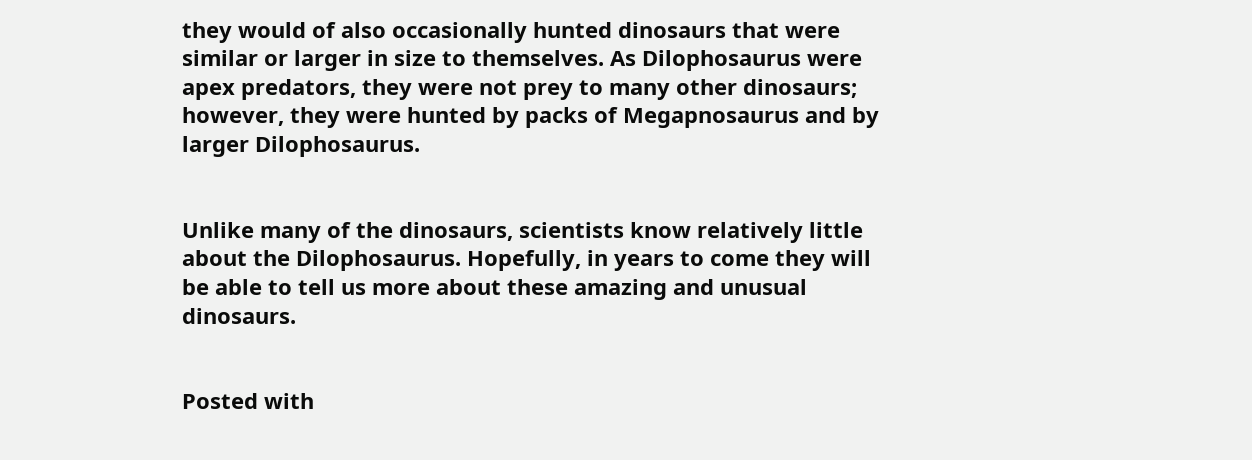they would of also occasionally hunted dinosaurs that were similar or larger in size to themselves. As Dilophosaurus were apex predators, they were not prey to many other dinosaurs; however, they were hunted by packs of Megapnosaurus and by larger Dilophosaurus.


Unlike many of the dinosaurs, scientists know relatively little about the Dilophosaurus. Hopefully, in years to come they will be able to tell us more about these amazing and unusual dinosaurs.


Posted with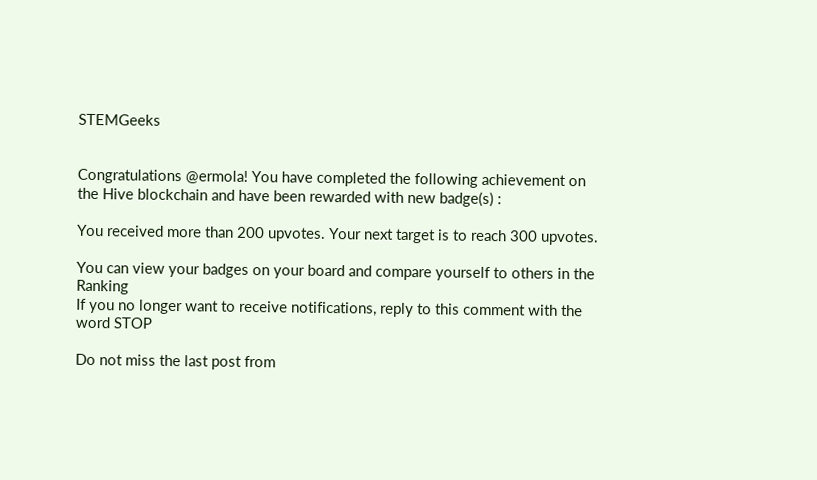STEMGeeks


Congratulations @ermola! You have completed the following achievement on the Hive blockchain and have been rewarded with new badge(s) :

You received more than 200 upvotes. Your next target is to reach 300 upvotes.

You can view your badges on your board and compare yourself to others in the Ranking
If you no longer want to receive notifications, reply to this comment with the word STOP

Do not miss the last post from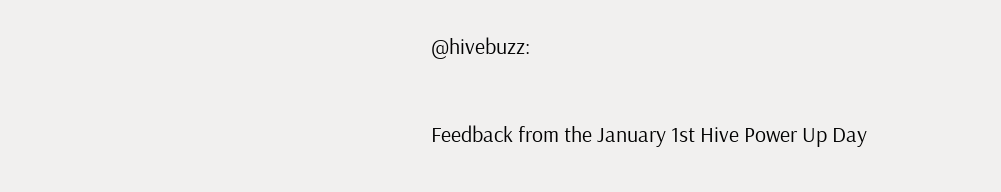@hivebuzz:

Feedback from the January 1st Hive Power Up Day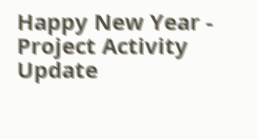Happy New Year - Project Activity Update